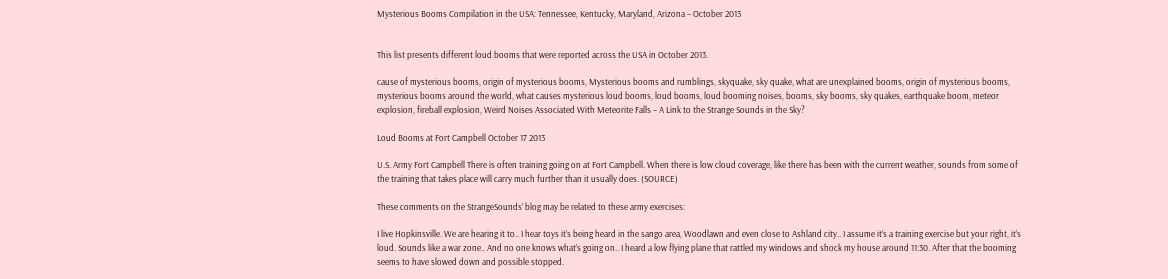Mysterious Booms Compilation in the USA: Tennessee, Kentucky, Maryland, Arizona – October 2013


This list presents different loud booms that were reported across the USA in October 2013.

cause of mysterious booms, origin of mysterious booms, Mysterious booms and rumblings, skyquake, sky quake, what are unexplained booms, origin of mysterious booms, mysterious booms around the world, what causes mysterious loud booms, loud booms, loud booming noises, booms, sky booms, sky quakes, earthquake boom, meteor explosion, fireball explosion, Weird Noises Associated With Meteorite Falls – A Link to the Strange Sounds in the Sky?

Loud Booms at Fort Campbell October 17 2013

U.S. Army Fort Campbell There is often training going on at Fort Campbell. When there is low cloud coverage, like there has been with the current weather, sounds from some of the training that takes place will carry much further than it usually does. (SOURCE)

These comments on the StrangeSounds’ blog may be related to these army exercises:

I live Hopkinsville. We are hearing it to.. I hear toys it’s being heard in the sango area, Woodlawn and even close to Ashland city.. I assume it’s a training exercise but your right, it’s loud. Sounds like a war zone.. And no one knows what’s going on.. I heard a low flying plane that rattled my windows and shock my house around 11:30. After that the booming seems to have slowed down and possible stopped.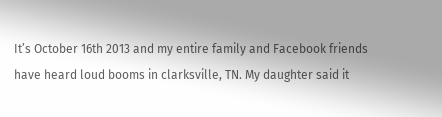It’s October 16th 2013 and my entire family and Facebook friends have heard loud booms in clarksville, TN. My daughter said it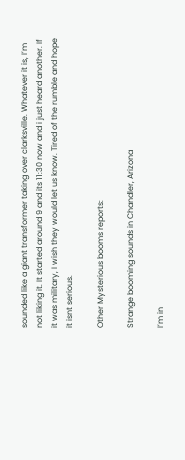sounded like a giant transformer taking over clarksville. Whatever it is, I’m not liking it. It started around 9 and its 11:30 now and i just heard another. If it was military, I wish they would let us know. Tired of the rumble and hope it isnt serious.

Other Mysterious booms reports:

Strange booming sounds in Chandler, Arizona

I’m in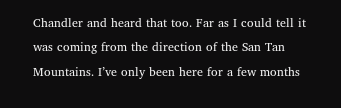Chandler and heard that too. Far as I could tell it was coming from the direction of the San Tan Mountains. I’ve only been here for a few months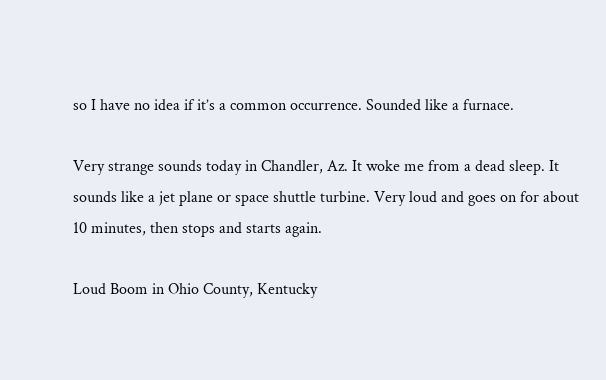so I have no idea if it’s a common occurrence. Sounded like a furnace.

Very strange sounds today in Chandler, Az. It woke me from a dead sleep. It sounds like a jet plane or space shuttle turbine. Very loud and goes on for about 10 minutes, then stops and starts again.

Loud Boom in Ohio County, Kentucky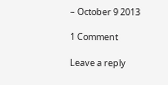– October 9 2013

1 Comment

Leave a reply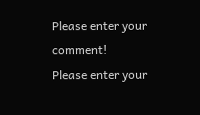Please enter your comment!
Please enter your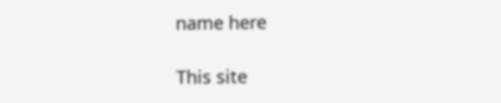name here

This site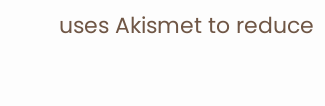uses Akismet to reduce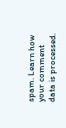spam. Learn how your comment data is processed.